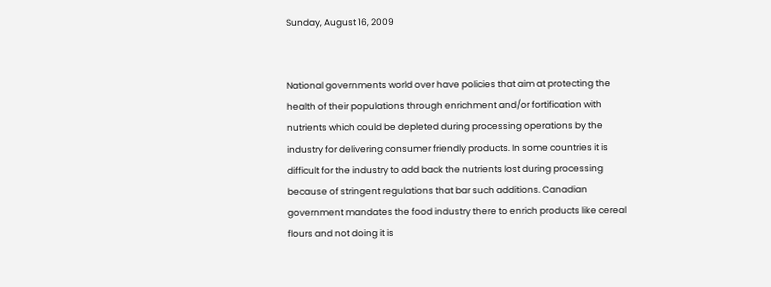Sunday, August 16, 2009


National governments world over have policies that aim at protecting the health of their populations through enrichment and/or fortification with nutrients which could be depleted during processing operations by the industry for delivering consumer friendly products. In some countries it is difficult for the industry to add back the nutrients lost during processing because of stringent regulations that bar such additions. Canadian government mandates the food industry there to enrich products like cereal flours and not doing it is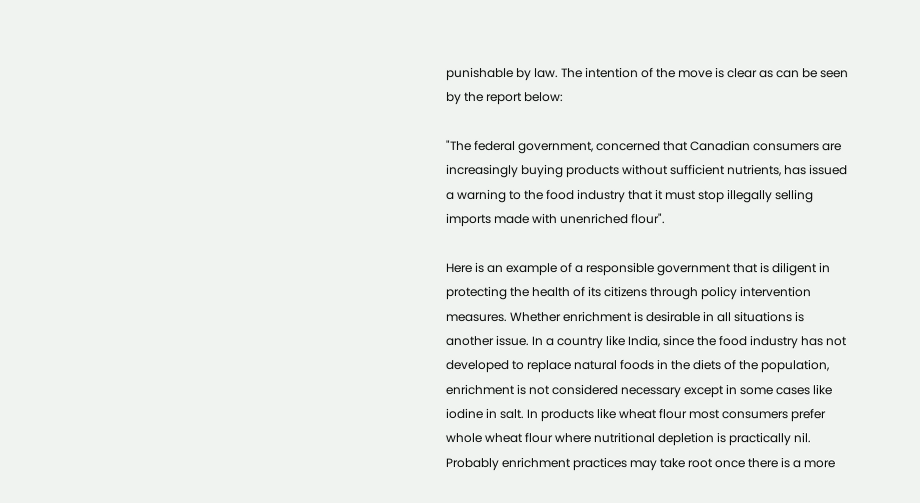punishable by law. The intention of the move is clear as can be seen by the report below:

"The federal government, concerned that Canadian consumers are increasingly buying products without sufficient nutrients, has issued a warning to the food industry that it must stop illegally selling imports made with unenriched flour".

Here is an example of a responsible government that is diligent in protecting the health of its citizens through policy intervention measures. Whether enrichment is desirable in all situations is another issue. In a country like India, since the food industry has not developed to replace natural foods in the diets of the population, enrichment is not considered necessary except in some cases like iodine in salt. In products like wheat flour most consumers prefer whole wheat flour where nutritional depletion is practically nil. Probably enrichment practices may take root once there is a more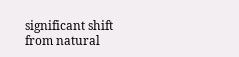significant shift from natural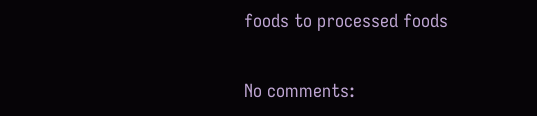foods to processed foods


No comments: